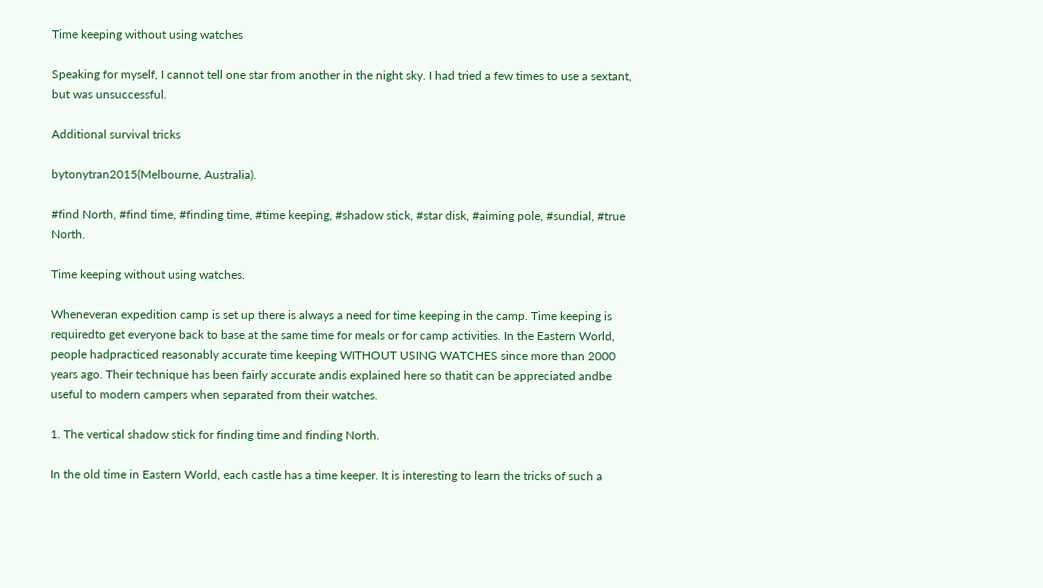Time keeping without using watches

Speaking for myself, I cannot tell one star from another in the night sky. I had tried a few times to use a sextant, but was unsuccessful.

Additional survival tricks

bytonytran2015(Melbourne, Australia).

#find North, #find time, #finding time, #time keeping, #shadow stick, #star disk, #aiming pole, #sundial, #true North.

Time keeping without using watches.

Wheneveran expedition camp is set up there is always a need for time keeping in the camp. Time keeping is requiredto get everyone back to base at the same time for meals or for camp activities. In the Eastern World, people hadpracticed reasonably accurate time keeping WITHOUT USING WATCHES since more than 2000 years ago. Their technique has been fairly accurate andis explained here so thatit can be appreciated andbe useful to modern campers when separated from their watches.

1. The vertical shadow stick for finding time and finding North.

In the old time in Eastern World, each castle has a time keeper. It is interesting to learn the tricks of such a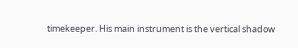timekeeper. His main instrument is the vertical shadow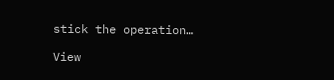stick the operation…

View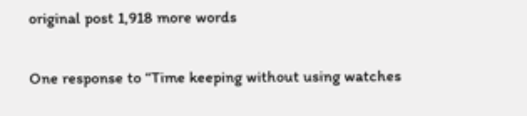original post 1,918 more words

One response to “Time keeping without using watches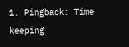1. Pingback: Time keeping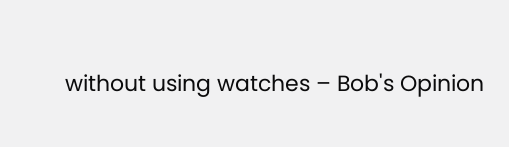without using watches – Bob's Opinion